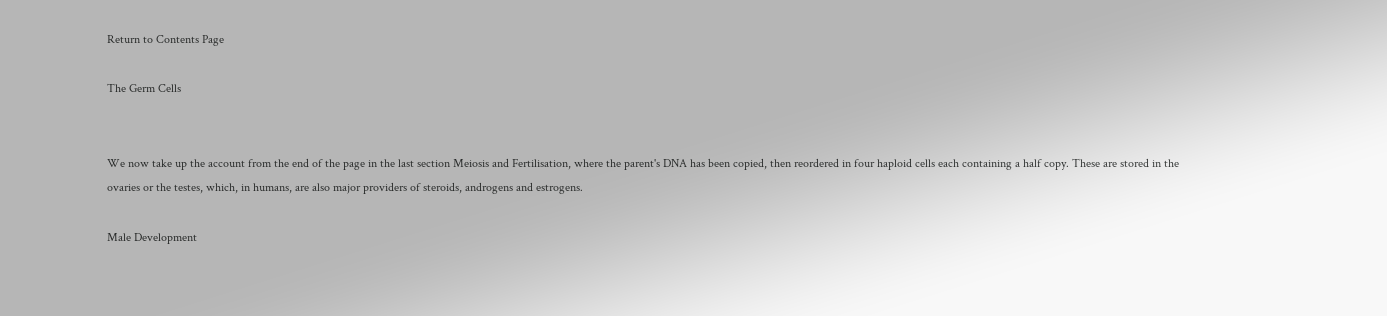Return to Contents Page

The Germ Cells


We now take up the account from the end of the page in the last section Meiosis and Fertilisation, where the parent's DNA has been copied, then reordered in four haploid cells each containing a half copy. These are stored in the ovaries or the testes, which, in humans, are also major providers of steroids, androgens and estrogens.

Male Development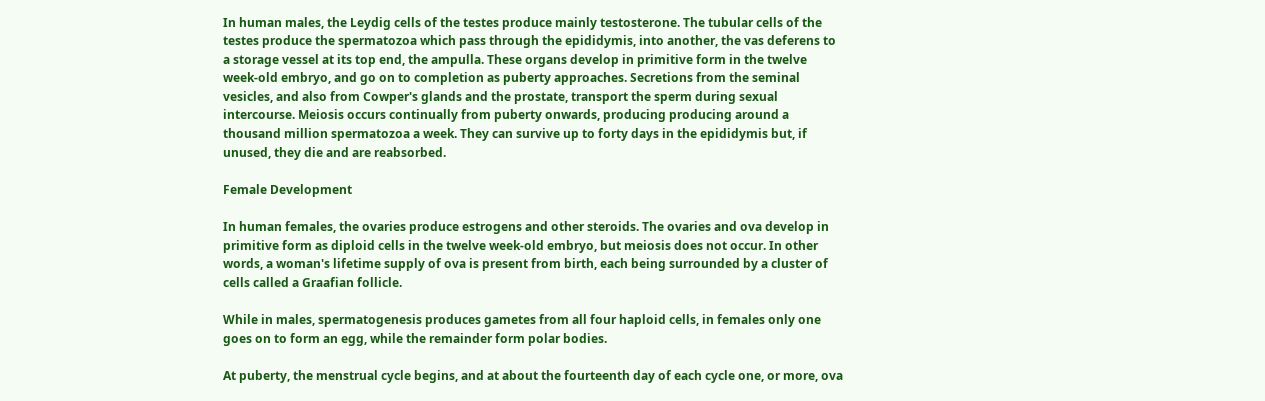In human males, the Leydig cells of the testes produce mainly testosterone. The tubular cells of the testes produce the spermatozoa which pass through the epididymis, into another, the vas deferens to a storage vessel at its top end, the ampulla. These organs develop in primitive form in the twelve week-old embryo, and go on to completion as puberty approaches. Secretions from the seminal vesicles, and also from Cowper's glands and the prostate, transport the sperm during sexual intercourse. Meiosis occurs continually from puberty onwards, producing producing around a thousand million spermatozoa a week. They can survive up to forty days in the epididymis but, if unused, they die and are reabsorbed.

Female Development

In human females, the ovaries produce estrogens and other steroids. The ovaries and ova develop in primitive form as diploid cells in the twelve week-old embryo, but meiosis does not occur. In other words, a woman's lifetime supply of ova is present from birth, each being surrounded by a cluster of cells called a Graafian follicle.

While in males, spermatogenesis produces gametes from all four haploid cells, in females only one goes on to form an egg, while the remainder form polar bodies.

At puberty, the menstrual cycle begins, and at about the fourteenth day of each cycle one, or more, ova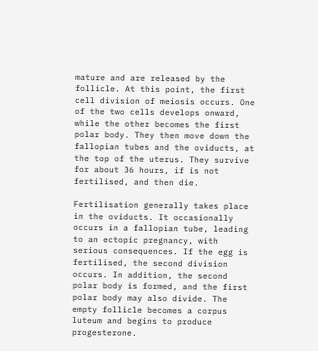mature and are released by the follicle. At this point, the first cell division of meiosis occurs. One of the two cells develops onward, while the other becomes the first polar body. They then move down the fallopian tubes and the oviducts, at the top of the uterus. They survive for about 36 hours, if is not fertilised, and then die.

Fertilisation generally takes place in the oviducts. It occasionally occurs in a fallopian tube, leading to an ectopic pregnancy, with serious consequences. If the egg is fertilised, the second division occurs. In addition, the second polar body is formed, and the first polar body may also divide. The empty follicle becomes a corpus luteum and begins to produce progesterone.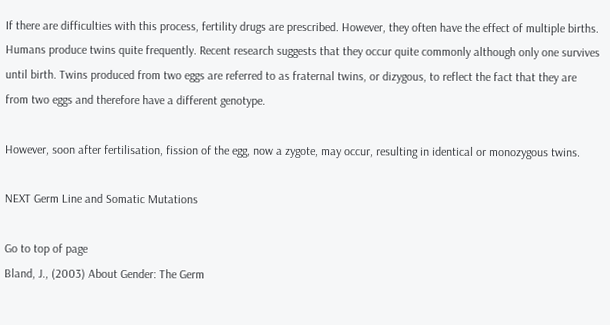If there are difficulties with this process, fertility drugs are prescribed. However, they often have the effect of multiple births. Humans produce twins quite frequently. Recent research suggests that they occur quite commonly although only one survives until birth. Twins produced from two eggs are referred to as fraternal twins, or dizygous, to reflect the fact that they are from two eggs and therefore have a different genotype.

However, soon after fertilisation, fission of the egg, now a zygote, may occur, resulting in identical or monozygous twins.

NEXT Germ Line and Somatic Mutations

Go to top of page
Bland, J., (2003) About Gender: The Germ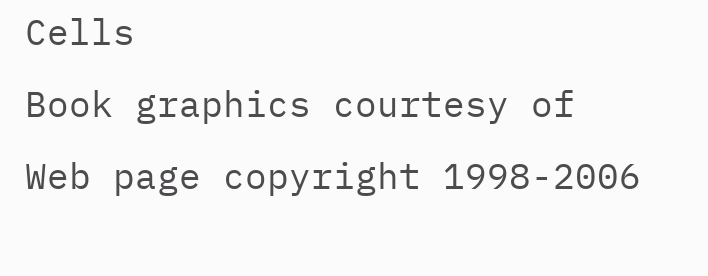Cells
Book graphics courtesy of
Web page copyright 1998-2006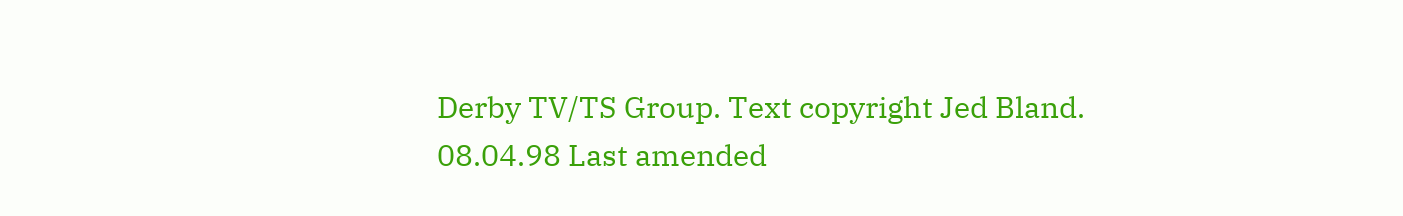Derby TV/TS Group. Text copyright Jed Bland.
08.04.98 Last amended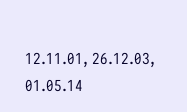12.11.01, 26.12.03, 01.05.14